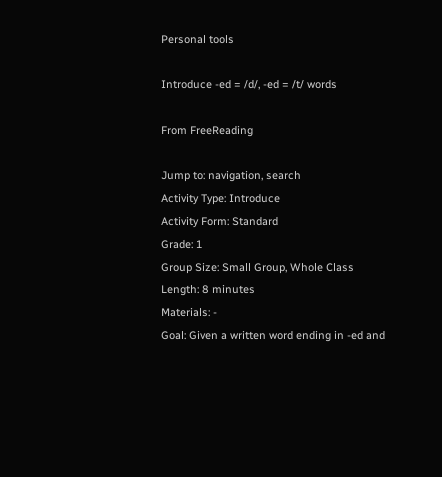Personal tools

Introduce -ed = /d/, -ed = /t/ words

From FreeReading

Jump to: navigation, search
Activity Type: Introduce
Activity Form: Standard
Grade: 1
Group Size: Small Group, Whole Class
Length: 8 minutes
Materials: -
Goal: Given a written word ending in -ed and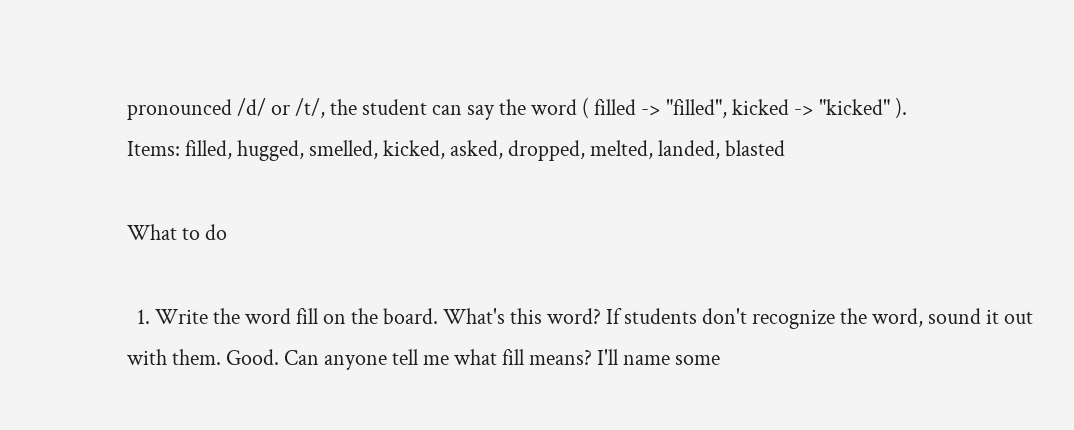pronounced /d/ or /t/, the student can say the word ( filled -> "filled", kicked -> "kicked" ).
Items: filled, hugged, smelled, kicked, asked, dropped, melted, landed, blasted

What to do

  1. Write the word fill on the board. What's this word? If students don't recognize the word, sound it out with them. Good. Can anyone tell me what fill means? I'll name some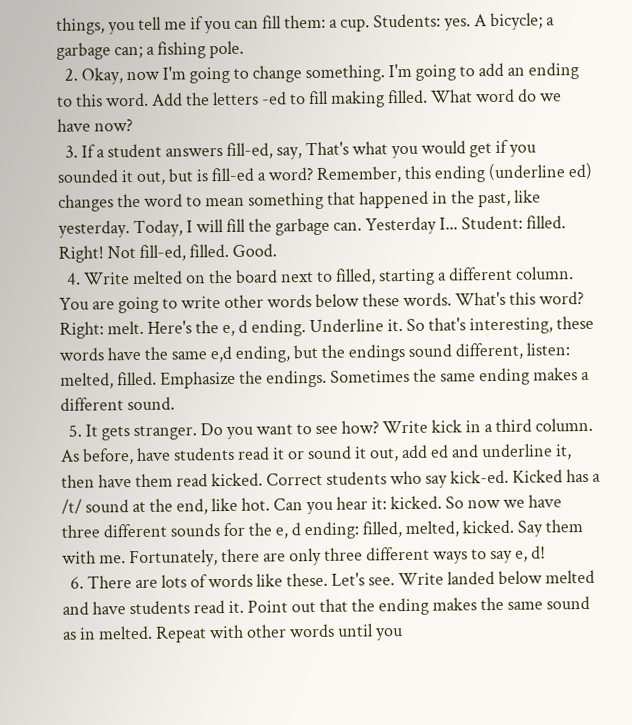things, you tell me if you can fill them: a cup. Students: yes. A bicycle; a garbage can; a fishing pole.
  2. Okay, now I'm going to change something. I'm going to add an ending to this word. Add the letters -ed to fill making filled. What word do we have now?
  3. If a student answers fill-ed, say, That's what you would get if you sounded it out, but is fill-ed a word? Remember, this ending (underline ed) changes the word to mean something that happened in the past, like yesterday. Today, I will fill the garbage can. Yesterday I... Student: filled. Right! Not fill-ed, filled. Good.
  4. Write melted on the board next to filled, starting a different column. You are going to write other words below these words. What's this word? Right: melt. Here's the e, d ending. Underline it. So that's interesting, these words have the same e,d ending, but the endings sound different, listen: melted, filled. Emphasize the endings. Sometimes the same ending makes a different sound.
  5. It gets stranger. Do you want to see how? Write kick in a third column. As before, have students read it or sound it out, add ed and underline it, then have them read kicked. Correct students who say kick-ed. Kicked has a /t/ sound at the end, like hot. Can you hear it: kicked. So now we have three different sounds for the e, d ending: filled, melted, kicked. Say them with me. Fortunately, there are only three different ways to say e, d!
  6. There are lots of words like these. Let's see. Write landed below melted and have students read it. Point out that the ending makes the same sound as in melted. Repeat with other words until you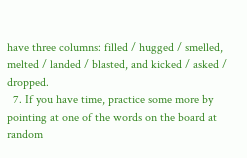have three columns: filled / hugged / smelled, melted / landed / blasted, and kicked / asked / dropped.
  7. If you have time, practice some more by pointing at one of the words on the board at random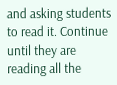and asking students to read it. Continue until they are reading all the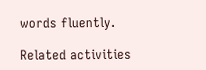words fluently.

Related activities